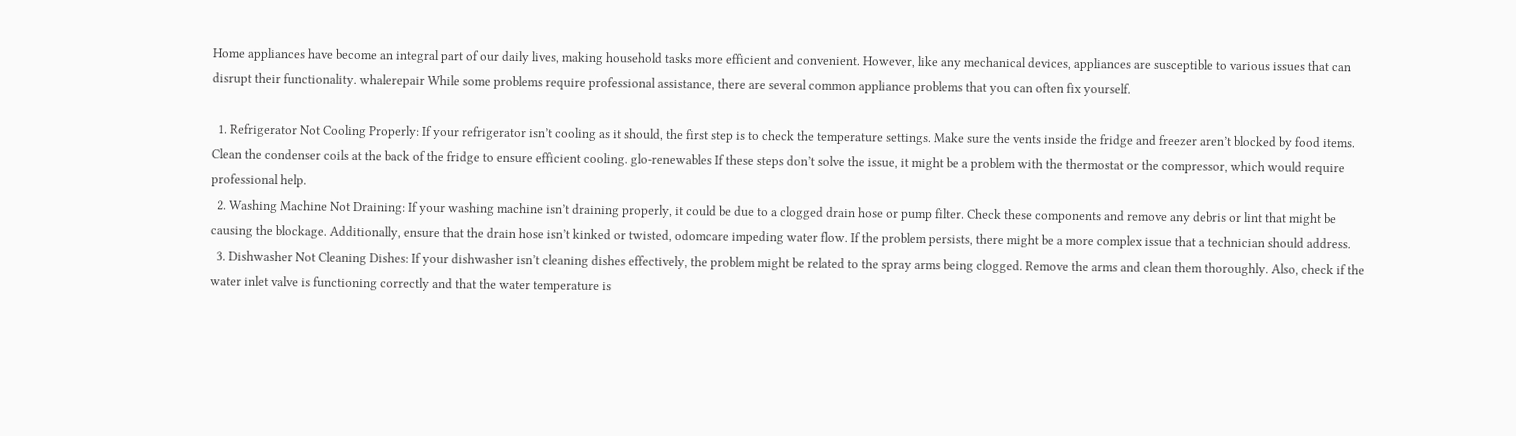Home appliances have become an integral part of our daily lives, making household tasks more efficient and convenient. However, like any mechanical devices, appliances are susceptible to various issues that can disrupt their functionality. whalerepair While some problems require professional assistance, there are several common appliance problems that you can often fix yourself.

  1. Refrigerator Not Cooling Properly: If your refrigerator isn’t cooling as it should, the first step is to check the temperature settings. Make sure the vents inside the fridge and freezer aren’t blocked by food items. Clean the condenser coils at the back of the fridge to ensure efficient cooling. glo-renewables If these steps don’t solve the issue, it might be a problem with the thermostat or the compressor, which would require professional help.
  2. Washing Machine Not Draining: If your washing machine isn’t draining properly, it could be due to a clogged drain hose or pump filter. Check these components and remove any debris or lint that might be causing the blockage. Additionally, ensure that the drain hose isn’t kinked or twisted, odomcare impeding water flow. If the problem persists, there might be a more complex issue that a technician should address.
  3. Dishwasher Not Cleaning Dishes: If your dishwasher isn’t cleaning dishes effectively, the problem might be related to the spray arms being clogged. Remove the arms and clean them thoroughly. Also, check if the water inlet valve is functioning correctly and that the water temperature is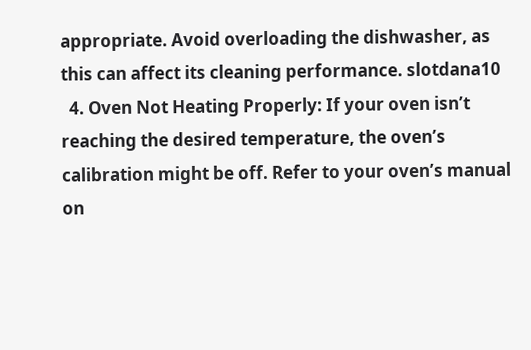appropriate. Avoid overloading the dishwasher, as this can affect its cleaning performance. slotdana10
  4. Oven Not Heating Properly: If your oven isn’t reaching the desired temperature, the oven’s calibration might be off. Refer to your oven’s manual on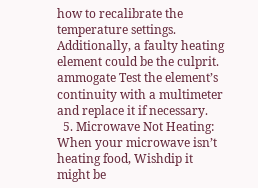how to recalibrate the temperature settings. Additionally, a faulty heating element could be the culprit. ammogate Test the element’s continuity with a multimeter and replace it if necessary.
  5. Microwave Not Heating: When your microwave isn’t heating food, Wishdip it might be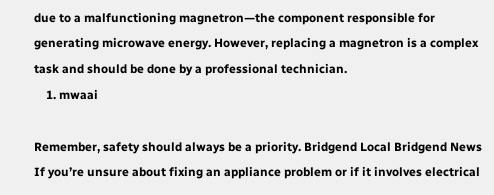due to a malfunctioning magnetron—the component responsible for generating microwave energy. However, replacing a magnetron is a complex task and should be done by a professional technician.
    1. mwaai

Remember, safety should always be a priority. Bridgend Local Bridgend News If you’re unsure about fixing an appliance problem or if it involves electrical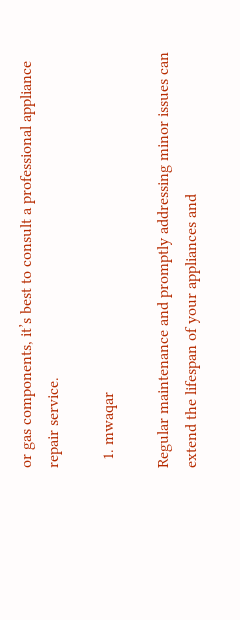or gas components, it’s best to consult a professional appliance repair service.

  1. mwaqar

Regular maintenance and promptly addressing minor issues can extend the lifespan of your appliances and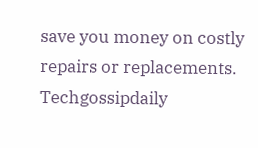save you money on costly repairs or replacements. Techgossipdaily